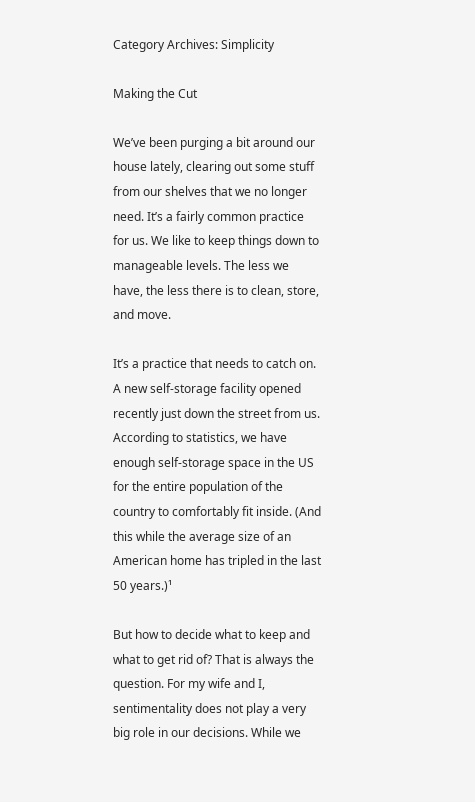Category Archives: Simplicity

Making the Cut

We’ve been purging a bit around our house lately, clearing out some stuff from our shelves that we no longer need. It’s a fairly common practice for us. We like to keep things down to manageable levels. The less we have, the less there is to clean, store, and move.

It’s a practice that needs to catch on. A new self-storage facility opened recently just down the street from us. According to statistics, we have enough self-storage space in the US for the entire population of the country to comfortably fit inside. (And this while the average size of an American home has tripled in the last 50 years.)¹

But how to decide what to keep and what to get rid of? That is always the question. For my wife and I, sentimentality does not play a very big role in our decisions. While we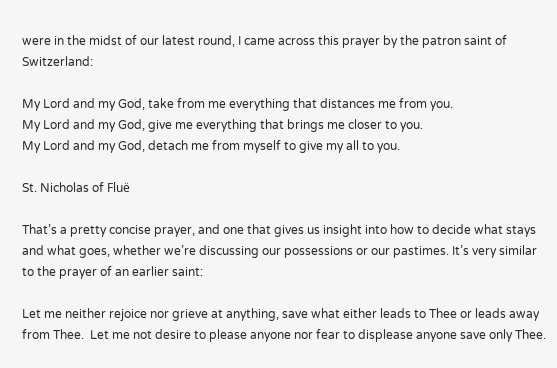were in the midst of our latest round, I came across this prayer by the patron saint of Switzerland:

My Lord and my God, take from me everything that distances me from you.
My Lord and my God, give me everything that brings me closer to you.
My Lord and my God, detach me from myself to give my all to you.

St. Nicholas of Fluë

That’s a pretty concise prayer, and one that gives us insight into how to decide what stays and what goes, whether we’re discussing our possessions or our pastimes. It’s very similar to the prayer of an earlier saint:

Let me neither rejoice nor grieve at anything, save what either leads to Thee or leads away from Thee.  Let me not desire to please anyone nor fear to displease anyone save only Thee.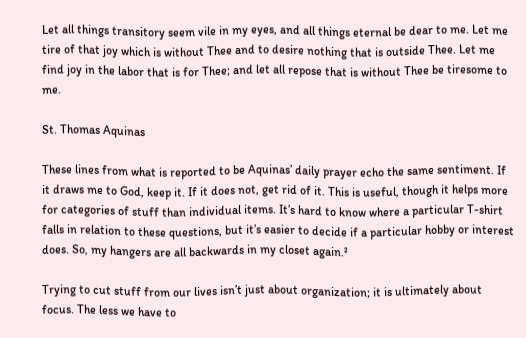Let all things transitory seem vile in my eyes, and all things eternal be dear to me. Let me tire of that joy which is without Thee and to desire nothing that is outside Thee. Let me find joy in the labor that is for Thee; and let all repose that is without Thee be tiresome to me.

St. Thomas Aquinas

These lines from what is reported to be Aquinas’ daily prayer echo the same sentiment. If it draws me to God, keep it. If it does not, get rid of it. This is useful, though it helps more for categories of stuff than individual items. It’s hard to know where a particular T-shirt falls in relation to these questions, but it’s easier to decide if a particular hobby or interest does. So, my hangers are all backwards in my closet again.²

Trying to cut stuff from our lives isn’t just about organization; it is ultimately about focus. The less we have to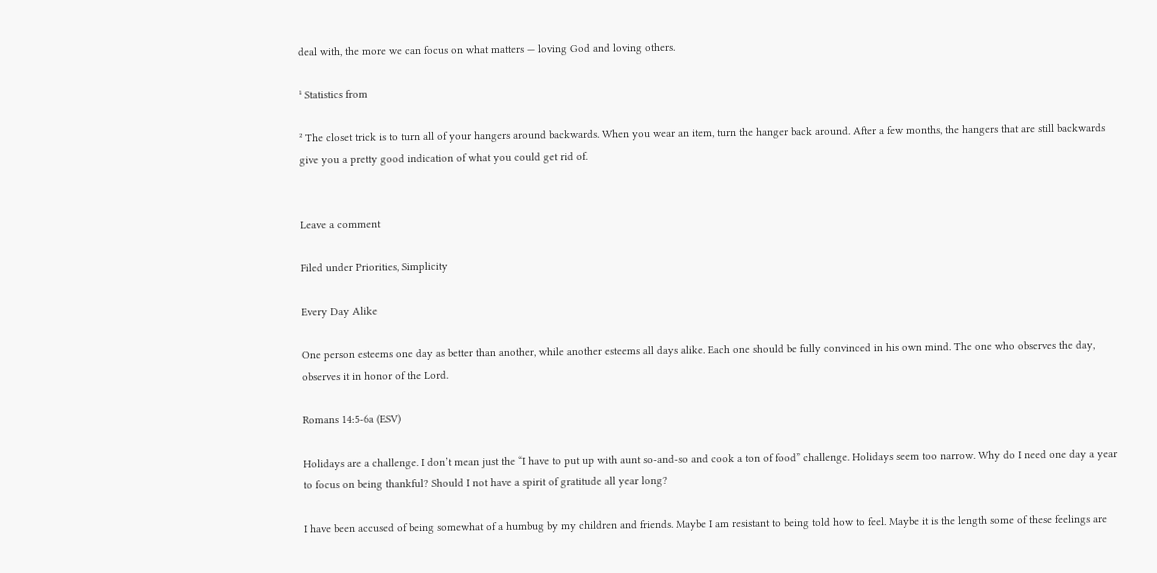deal with, the more we can focus on what matters — loving God and loving others.

¹ Statistics from

² The closet trick is to turn all of your hangers around backwards. When you wear an item, turn the hanger back around. After a few months, the hangers that are still backwards give you a pretty good indication of what you could get rid of.


Leave a comment

Filed under Priorities, Simplicity

Every Day Alike

One person esteems one day as better than another, while another esteems all days alike. Each one should be fully convinced in his own mind. The one who observes the day, observes it in honor of the Lord.

Romans 14:5-6a (ESV)

Holidays are a challenge. I don’t mean just the “I have to put up with aunt so-and-so and cook a ton of food” challenge. Holidays seem too narrow. Why do I need one day a year to focus on being thankful? Should I not have a spirit of gratitude all year long?

I have been accused of being somewhat of a humbug by my children and friends. Maybe I am resistant to being told how to feel. Maybe it is the length some of these feelings are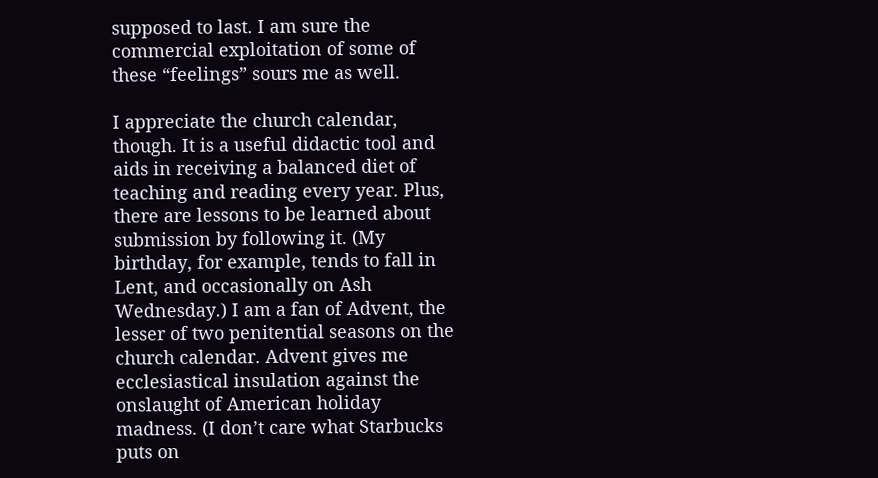supposed to last. I am sure the commercial exploitation of some of these “feelings” sours me as well.

I appreciate the church calendar, though. It is a useful didactic tool and aids in receiving a balanced diet of teaching and reading every year. Plus, there are lessons to be learned about submission by following it. (My birthday, for example, tends to fall in Lent, and occasionally on Ash Wednesday.) I am a fan of Advent, the lesser of two penitential seasons on the church calendar. Advent gives me ecclesiastical insulation against the onslaught of American holiday madness. (I don’t care what Starbucks puts on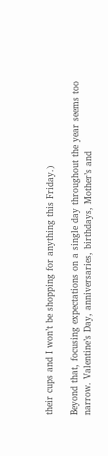their cups and I won’t be shopping for anything this Friday.)

Beyond that, focusing expectations on a single day throughout the year seems too narrow. Valentine’s Day, anniversaries, birthdays, Mother’s and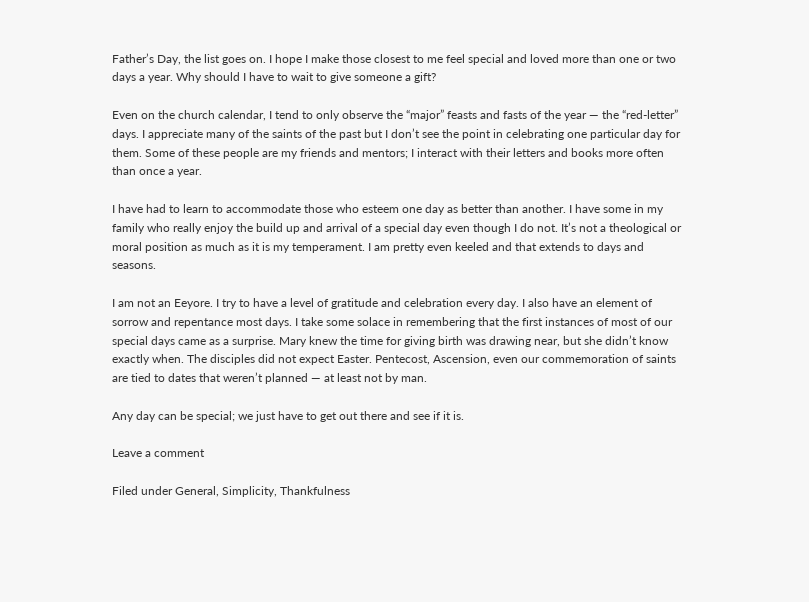Father’s Day, the list goes on. I hope I make those closest to me feel special and loved more than one or two days a year. Why should I have to wait to give someone a gift?

Even on the church calendar, I tend to only observe the “major” feasts and fasts of the year — the “red-letter” days. I appreciate many of the saints of the past but I don’t see the point in celebrating one particular day for them. Some of these people are my friends and mentors; I interact with their letters and books more often than once a year.

I have had to learn to accommodate those who esteem one day as better than another. I have some in my family who really enjoy the build up and arrival of a special day even though I do not. It’s not a theological or moral position as much as it is my temperament. I am pretty even keeled and that extends to days and seasons.

I am not an Eeyore. I try to have a level of gratitude and celebration every day. I also have an element of sorrow and repentance most days. I take some solace in remembering that the first instances of most of our special days came as a surprise. Mary knew the time for giving birth was drawing near, but she didn’t know exactly when. The disciples did not expect Easter. Pentecost, Ascension, even our commemoration of saints are tied to dates that weren’t planned — at least not by man.

Any day can be special; we just have to get out there and see if it is.

Leave a comment

Filed under General, Simplicity, Thankfulness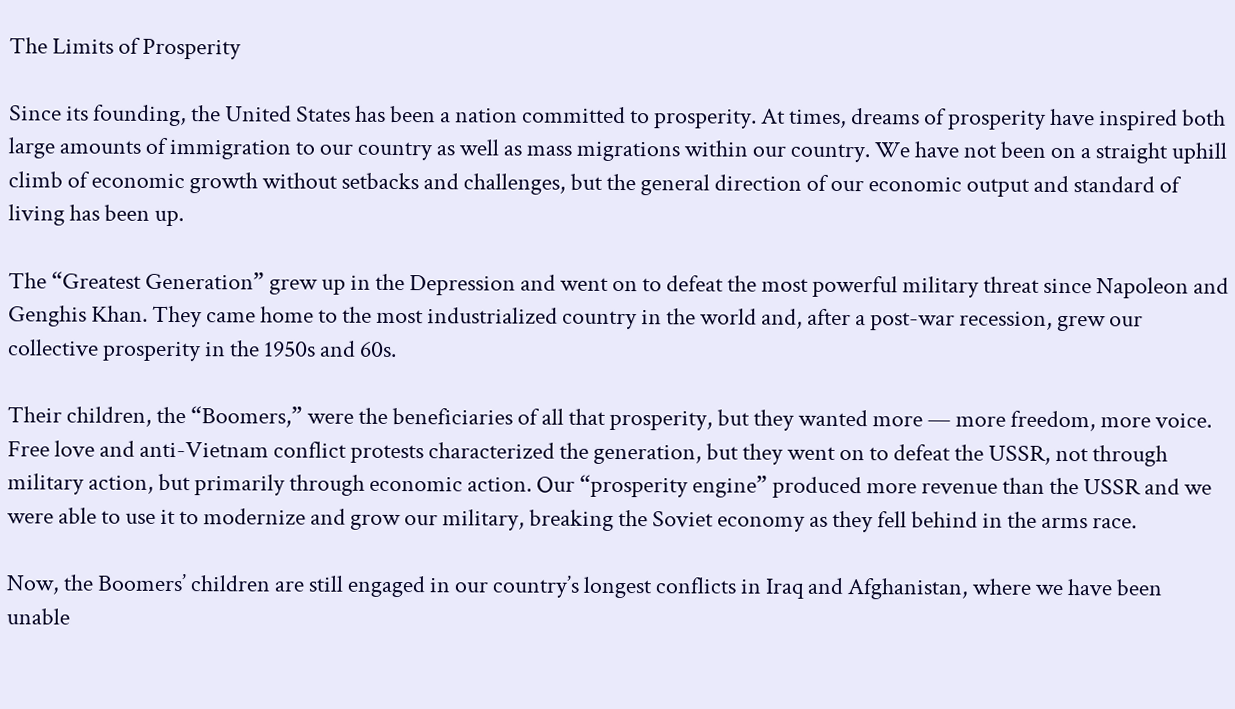The Limits of Prosperity

Since its founding, the United States has been a nation committed to prosperity. At times, dreams of prosperity have inspired both large amounts of immigration to our country as well as mass migrations within our country. We have not been on a straight uphill climb of economic growth without setbacks and challenges, but the general direction of our economic output and standard of living has been up.

The “Greatest Generation” grew up in the Depression and went on to defeat the most powerful military threat since Napoleon and Genghis Khan. They came home to the most industrialized country in the world and, after a post-war recession, grew our collective prosperity in the 1950s and 60s.

Their children, the “Boomers,” were the beneficiaries of all that prosperity, but they wanted more — more freedom, more voice. Free love and anti-Vietnam conflict protests characterized the generation, but they went on to defeat the USSR, not through military action, but primarily through economic action. Our “prosperity engine” produced more revenue than the USSR and we were able to use it to modernize and grow our military, breaking the Soviet economy as they fell behind in the arms race.

Now, the Boomers’ children are still engaged in our country’s longest conflicts in Iraq and Afghanistan, where we have been unable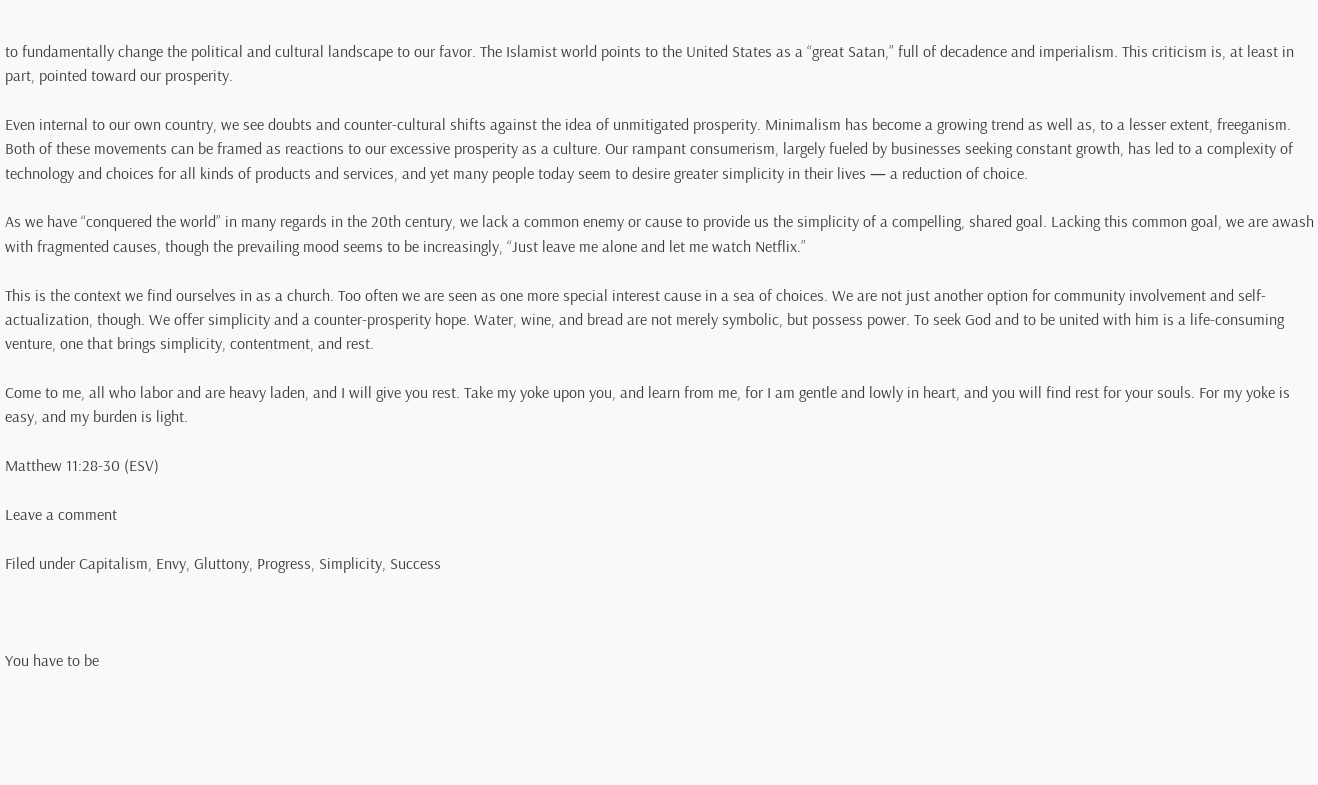to fundamentally change the political and cultural landscape to our favor. The Islamist world points to the United States as a “great Satan,” full of decadence and imperialism. This criticism is, at least in part, pointed toward our prosperity.

Even internal to our own country, we see doubts and counter-cultural shifts against the idea of unmitigated prosperity. Minimalism has become a growing trend as well as, to a lesser extent, freeganism. Both of these movements can be framed as reactions to our excessive prosperity as a culture. Our rampant consumerism, largely fueled by businesses seeking constant growth, has led to a complexity of technology and choices for all kinds of products and services, and yet many people today seem to desire greater simplicity in their lives — a reduction of choice.

As we have “conquered the world” in many regards in the 20th century, we lack a common enemy or cause to provide us the simplicity of a compelling, shared goal. Lacking this common goal, we are awash with fragmented causes, though the prevailing mood seems to be increasingly, “Just leave me alone and let me watch Netflix.”

This is the context we find ourselves in as a church. Too often we are seen as one more special interest cause in a sea of choices. We are not just another option for community involvement and self-actualization, though. We offer simplicity and a counter-prosperity hope. Water, wine, and bread are not merely symbolic, but possess power. To seek God and to be united with him is a life-consuming venture, one that brings simplicity, contentment, and rest.

Come to me, all who labor and are heavy laden, and I will give you rest. Take my yoke upon you, and learn from me, for I am gentle and lowly in heart, and you will find rest for your souls. For my yoke is easy, and my burden is light.

Matthew 11:28-30 (ESV)

Leave a comment

Filed under Capitalism, Envy, Gluttony, Progress, Simplicity, Success



You have to be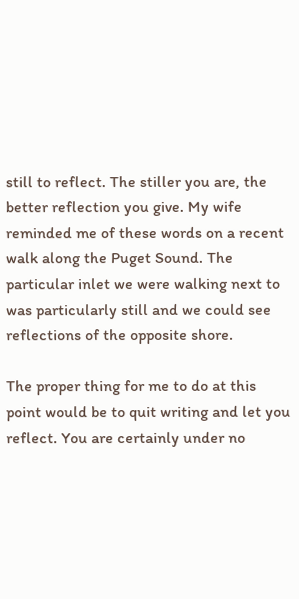still to reflect. The stiller you are, the better reflection you give. My wife reminded me of these words on a recent walk along the Puget Sound. The particular inlet we were walking next to was particularly still and we could see reflections of the opposite shore.

The proper thing for me to do at this point would be to quit writing and let you reflect. You are certainly under no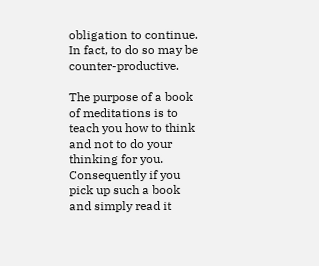obligation to continue. In fact, to do so may be counter-productive.

The purpose of a book of meditations is to teach you how to think and not to do your thinking for you. Consequently if you pick up such a book and simply read it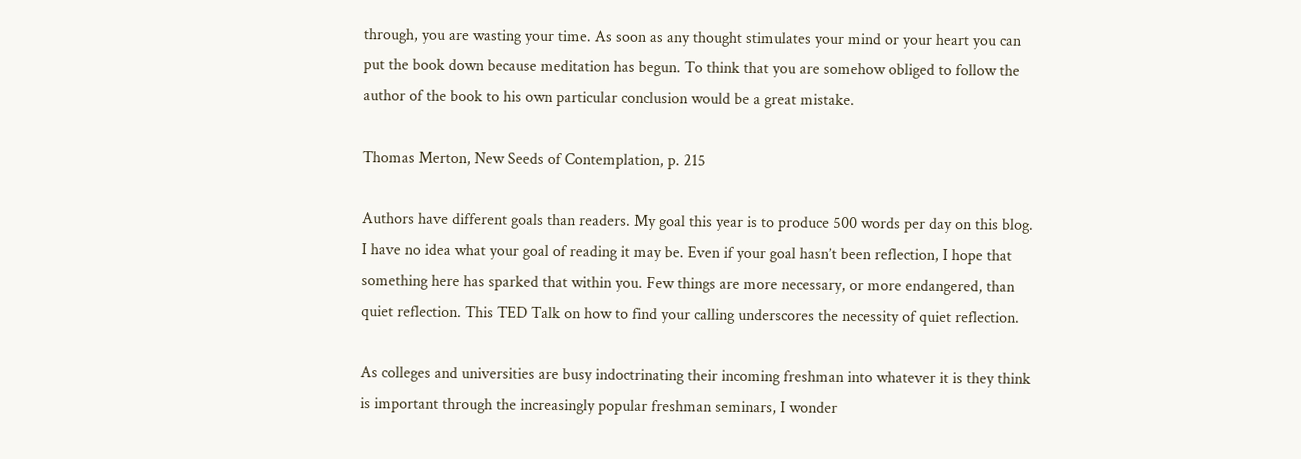through, you are wasting your time. As soon as any thought stimulates your mind or your heart you can put the book down because meditation has begun. To think that you are somehow obliged to follow the author of the book to his own particular conclusion would be a great mistake.

Thomas Merton, New Seeds of Contemplation, p. 215

Authors have different goals than readers. My goal this year is to produce 500 words per day on this blog. I have no idea what your goal of reading it may be. Even if your goal hasn’t been reflection, I hope that something here has sparked that within you. Few things are more necessary, or more endangered, than quiet reflection. This TED Talk on how to find your calling underscores the necessity of quiet reflection.

As colleges and universities are busy indoctrinating their incoming freshman into whatever it is they think is important through the increasingly popular freshman seminars, I wonder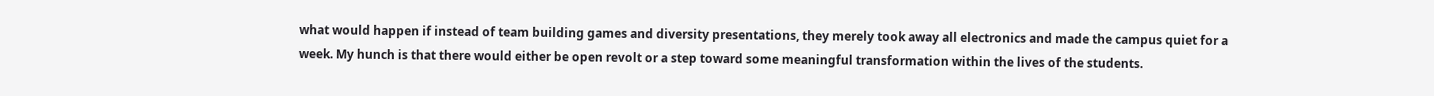what would happen if instead of team building games and diversity presentations, they merely took away all electronics and made the campus quiet for a week. My hunch is that there would either be open revolt or a step toward some meaningful transformation within the lives of the students.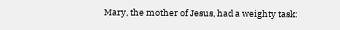Mary, the mother of Jesus, had a weighty task: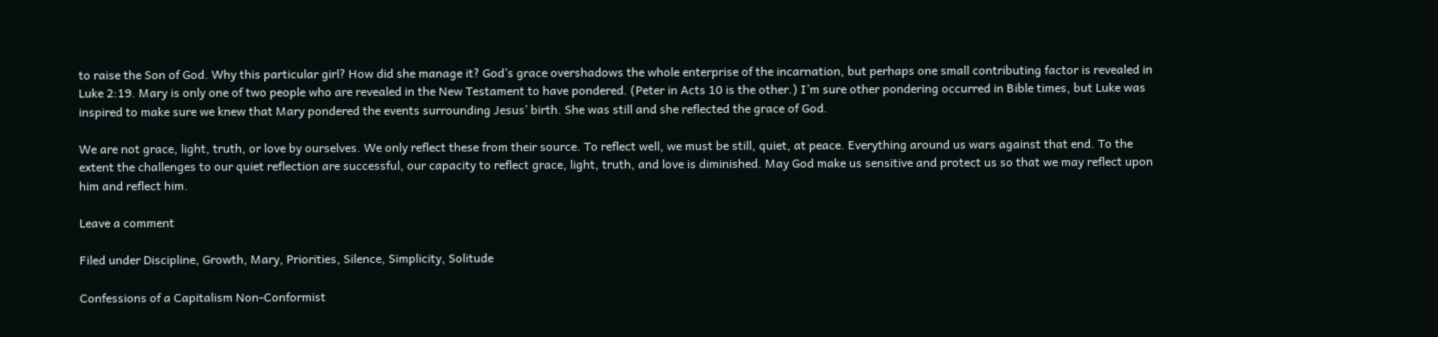to raise the Son of God. Why this particular girl? How did she manage it? God’s grace overshadows the whole enterprise of the incarnation, but perhaps one small contributing factor is revealed in Luke 2:19. Mary is only one of two people who are revealed in the New Testament to have pondered. (Peter in Acts 10 is the other.) I’m sure other pondering occurred in Bible times, but Luke was inspired to make sure we knew that Mary pondered the events surrounding Jesus’ birth. She was still and she reflected the grace of God.

We are not grace, light, truth, or love by ourselves. We only reflect these from their source. To reflect well, we must be still, quiet, at peace. Everything around us wars against that end. To the extent the challenges to our quiet reflection are successful, our capacity to reflect grace, light, truth, and love is diminished. May God make us sensitive and protect us so that we may reflect upon him and reflect him.

Leave a comment

Filed under Discipline, Growth, Mary, Priorities, Silence, Simplicity, Solitude

Confessions of a Capitalism Non-Conformist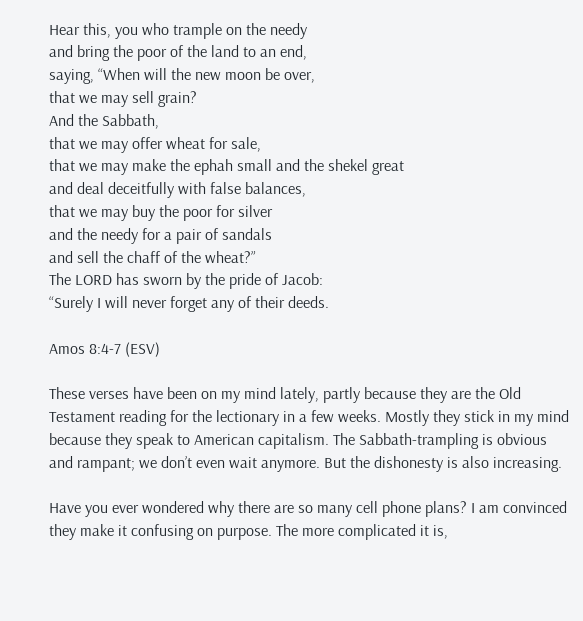Hear this, you who trample on the needy
and bring the poor of the land to an end,
saying, “When will the new moon be over,
that we may sell grain?
And the Sabbath,
that we may offer wheat for sale,
that we may make the ephah small and the shekel great
and deal deceitfully with false balances,
that we may buy the poor for silver
and the needy for a pair of sandals
and sell the chaff of the wheat?”
The LORD has sworn by the pride of Jacob:
“Surely I will never forget any of their deeds.

Amos 8:4-7 (ESV)

These verses have been on my mind lately, partly because they are the Old Testament reading for the lectionary in a few weeks. Mostly they stick in my mind because they speak to American capitalism. The Sabbath-trampling is obvious and rampant; we don’t even wait anymore. But the dishonesty is also increasing.

Have you ever wondered why there are so many cell phone plans? I am convinced they make it confusing on purpose. The more complicated it is,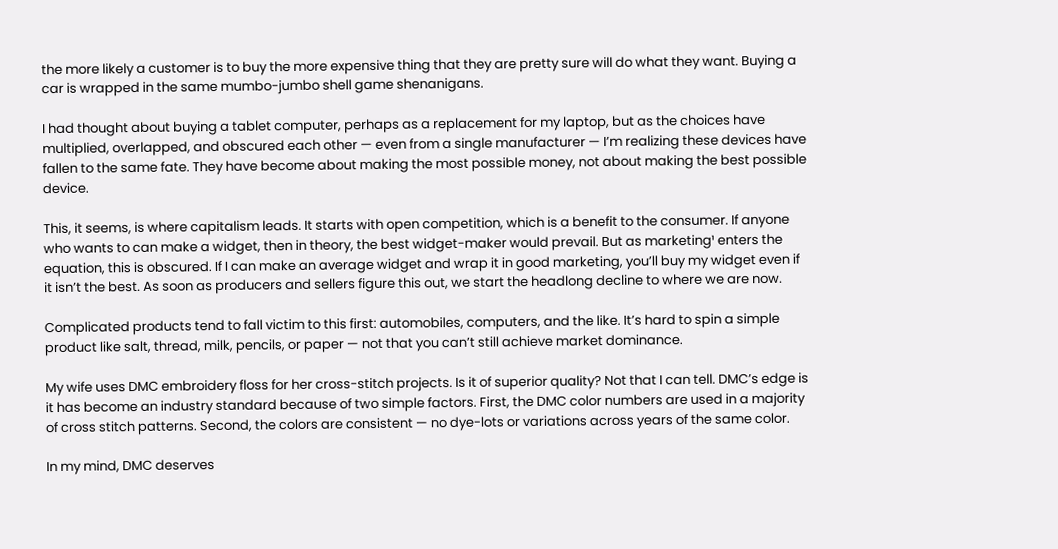the more likely a customer is to buy the more expensive thing that they are pretty sure will do what they want. Buying a car is wrapped in the same mumbo-jumbo shell game shenanigans.

I had thought about buying a tablet computer, perhaps as a replacement for my laptop, but as the choices have multiplied, overlapped, and obscured each other — even from a single manufacturer — I’m realizing these devices have fallen to the same fate. They have become about making the most possible money, not about making the best possible device.

This, it seems, is where capitalism leads. It starts with open competition, which is a benefit to the consumer. If anyone who wants to can make a widget, then in theory, the best widget-maker would prevail. But as marketing¹ enters the equation, this is obscured. If I can make an average widget and wrap it in good marketing, you’ll buy my widget even if it isn’t the best. As soon as producers and sellers figure this out, we start the headlong decline to where we are now.

Complicated products tend to fall victim to this first: automobiles, computers, and the like. It’s hard to spin a simple product like salt, thread, milk, pencils, or paper — not that you can’t still achieve market dominance.

My wife uses DMC embroidery floss for her cross-stitch projects. Is it of superior quality? Not that I can tell. DMC’s edge is it has become an industry standard because of two simple factors. First, the DMC color numbers are used in a majority of cross stitch patterns. Second, the colors are consistent — no dye-lots or variations across years of the same color.

In my mind, DMC deserves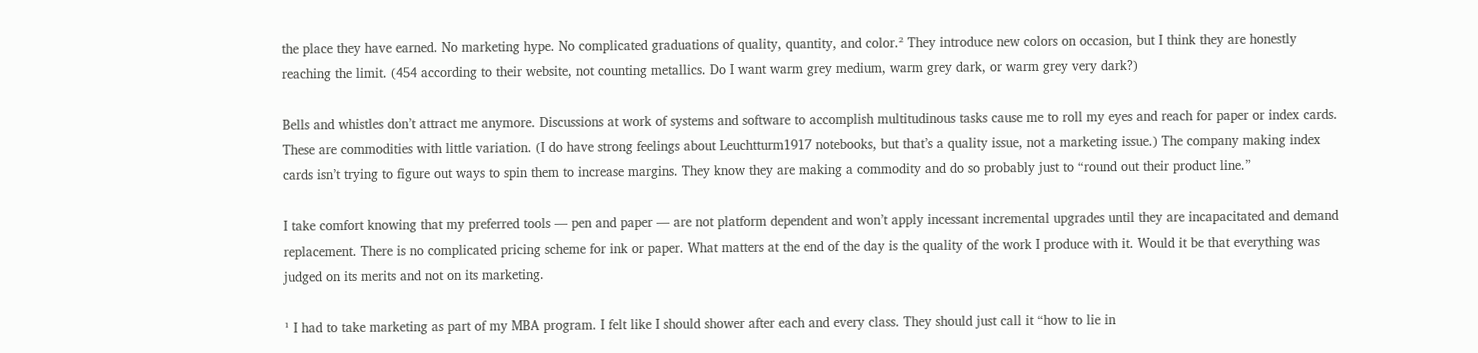the place they have earned. No marketing hype. No complicated graduations of quality, quantity, and color.² They introduce new colors on occasion, but I think they are honestly reaching the limit. (454 according to their website, not counting metallics. Do I want warm grey medium, warm grey dark, or warm grey very dark?)

Bells and whistles don’t attract me anymore. Discussions at work of systems and software to accomplish multitudinous tasks cause me to roll my eyes and reach for paper or index cards. These are commodities with little variation. (I do have strong feelings about Leuchtturm1917 notebooks, but that’s a quality issue, not a marketing issue.) The company making index cards isn’t trying to figure out ways to spin them to increase margins. They know they are making a commodity and do so probably just to “round out their product line.”

I take comfort knowing that my preferred tools — pen and paper — are not platform dependent and won’t apply incessant incremental upgrades until they are incapacitated and demand replacement. There is no complicated pricing scheme for ink or paper. What matters at the end of the day is the quality of the work I produce with it. Would it be that everything was judged on its merits and not on its marketing.

¹ I had to take marketing as part of my MBA program. I felt like I should shower after each and every class. They should just call it “how to lie in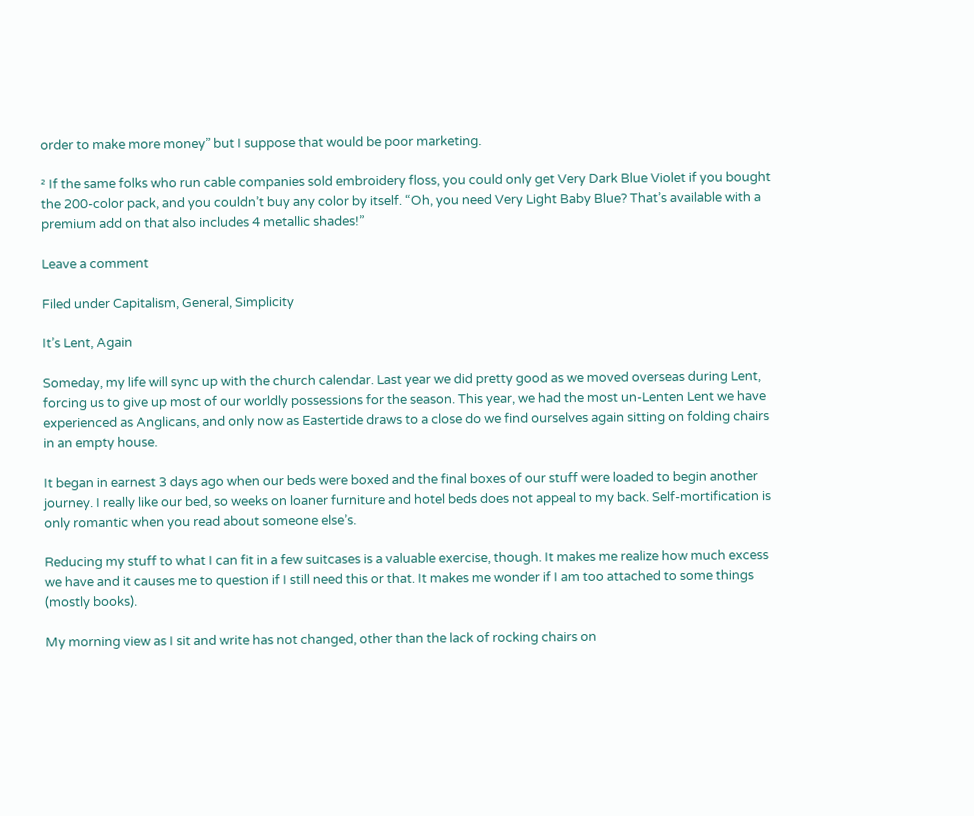order to make more money” but I suppose that would be poor marketing.

² If the same folks who run cable companies sold embroidery floss, you could only get Very Dark Blue Violet if you bought the 200-color pack, and you couldn’t buy any color by itself. “Oh, you need Very Light Baby Blue? That’s available with a premium add on that also includes 4 metallic shades!”

Leave a comment

Filed under Capitalism, General, Simplicity

It’s Lent, Again

Someday, my life will sync up with the church calendar. Last year we did pretty good as we moved overseas during Lent, forcing us to give up most of our worldly possessions for the season. This year, we had the most un-Lenten Lent we have experienced as Anglicans, and only now as Eastertide draws to a close do we find ourselves again sitting on folding chairs in an empty house.

It began in earnest 3 days ago when our beds were boxed and the final boxes of our stuff were loaded to begin another journey. I really like our bed, so weeks on loaner furniture and hotel beds does not appeal to my back. Self-mortification is only romantic when you read about someone else’s.

Reducing my stuff to what I can fit in a few suitcases is a valuable exercise, though. It makes me realize how much excess we have and it causes me to question if I still need this or that. It makes me wonder if I am too attached to some things (mostly books).

My morning view as I sit and write has not changed, other than the lack of rocking chairs on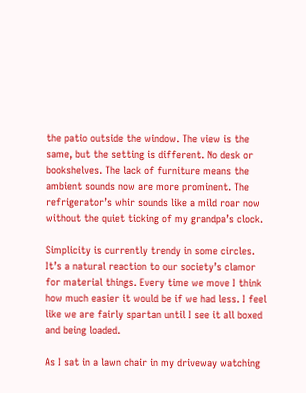the patio outside the window. The view is the same, but the setting is different. No desk or bookshelves. The lack of furniture means the ambient sounds now are more prominent. The refrigerator’s whir sounds like a mild roar now without the quiet ticking of my grandpa’s clock.

Simplicity is currently trendy in some circles. It’s a natural reaction to our society’s clamor for material things. Every time we move I think how much easier it would be if we had less. I feel like we are fairly spartan until I see it all boxed and being loaded.

As I sat in a lawn chair in my driveway watching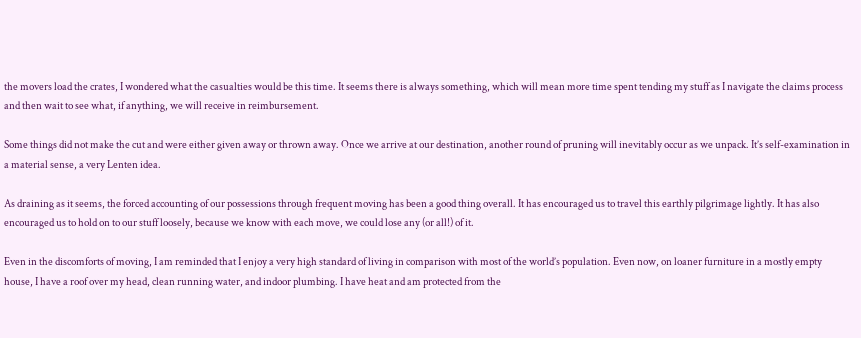the movers load the crates, I wondered what the casualties would be this time. It seems there is always something, which will mean more time spent tending my stuff as I navigate the claims process and then wait to see what, if anything, we will receive in reimbursement.

Some things did not make the cut and were either given away or thrown away. Once we arrive at our destination, another round of pruning will inevitably occur as we unpack. It’s self-examination in a material sense, a very Lenten idea.

As draining as it seems, the forced accounting of our possessions through frequent moving has been a good thing overall. It has encouraged us to travel this earthly pilgrimage lightly. It has also encouraged us to hold on to our stuff loosely, because we know with each move, we could lose any (or all!) of it.

Even in the discomforts of moving, I am reminded that I enjoy a very high standard of living in comparison with most of the world’s population. Even now, on loaner furniture in a mostly empty house, I have a roof over my head, clean running water, and indoor plumbing. I have heat and am protected from the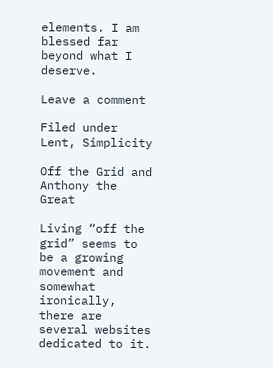elements. I am blessed far beyond what I deserve.

Leave a comment

Filed under Lent, Simplicity

Off the Grid and Anthony the Great

Living “off the grid” seems to be a growing movement and somewhat ironically, there are several websites dedicated to it.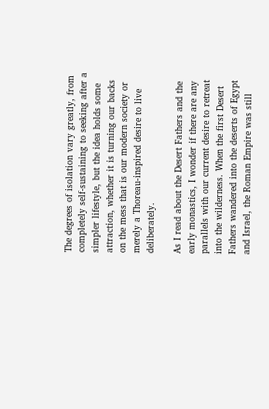The degrees of isolation vary greatly, from completely self-sustaining to seeking after a simpler lifestyle, but the idea holds some attraction, whether it is turning our backs on the mess that is our modern society or merely a Thoreau-inspired desire to live deliberately.

As I read about the Desert Fathers and the early monastics, I wonder if there are any parallels with our current desire to retreat into the wilderness. When the first Desert Fathers wandered into the deserts of Egypt and Israel, the Roman Empire was still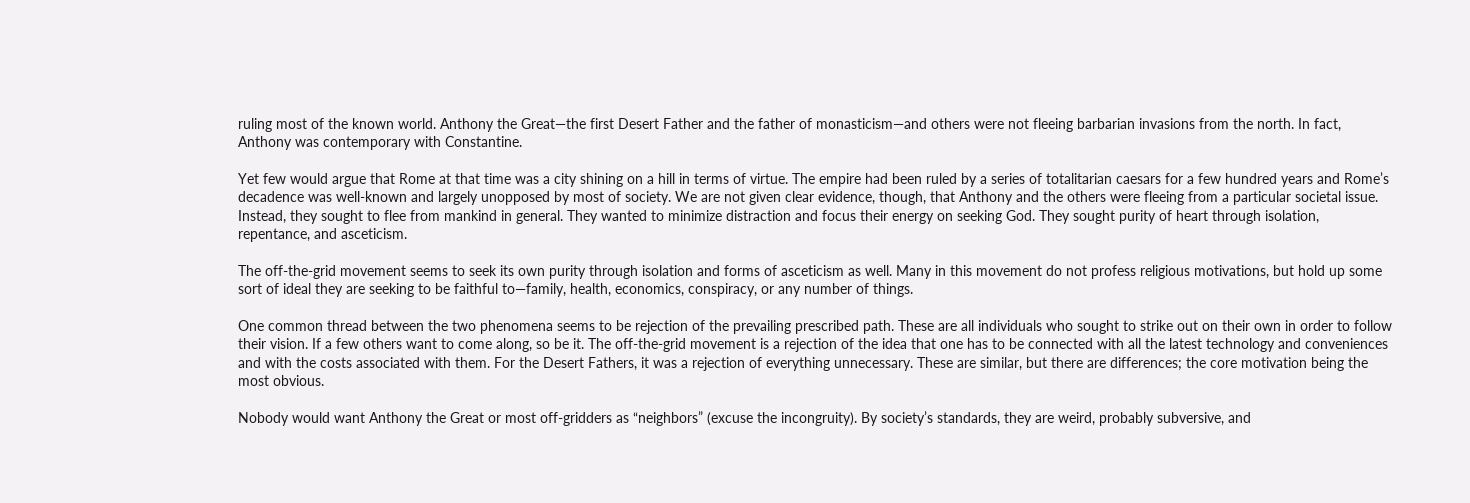ruling most of the known world. Anthony the Great—the first Desert Father and the father of monasticism—and others were not fleeing barbarian invasions from the north. In fact, Anthony was contemporary with Constantine.

Yet few would argue that Rome at that time was a city shining on a hill in terms of virtue. The empire had been ruled by a series of totalitarian caesars for a few hundred years and Rome’s decadence was well-known and largely unopposed by most of society. We are not given clear evidence, though, that Anthony and the others were fleeing from a particular societal issue. Instead, they sought to flee from mankind in general. They wanted to minimize distraction and focus their energy on seeking God. They sought purity of heart through isolation, repentance, and asceticism.

The off-the-grid movement seems to seek its own purity through isolation and forms of asceticism as well. Many in this movement do not profess religious motivations, but hold up some sort of ideal they are seeking to be faithful to—family, health, economics, conspiracy, or any number of things.

One common thread between the two phenomena seems to be rejection of the prevailing prescribed path. These are all individuals who sought to strike out on their own in order to follow their vision. If a few others want to come along, so be it. The off-the-grid movement is a rejection of the idea that one has to be connected with all the latest technology and conveniences and with the costs associated with them. For the Desert Fathers, it was a rejection of everything unnecessary. These are similar, but there are differences; the core motivation being the most obvious.

Nobody would want Anthony the Great or most off-gridders as “neighbors” (excuse the incongruity). By society’s standards, they are weird, probably subversive, and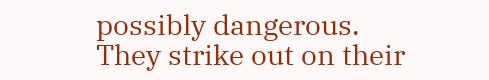possibly dangerous. They strike out on their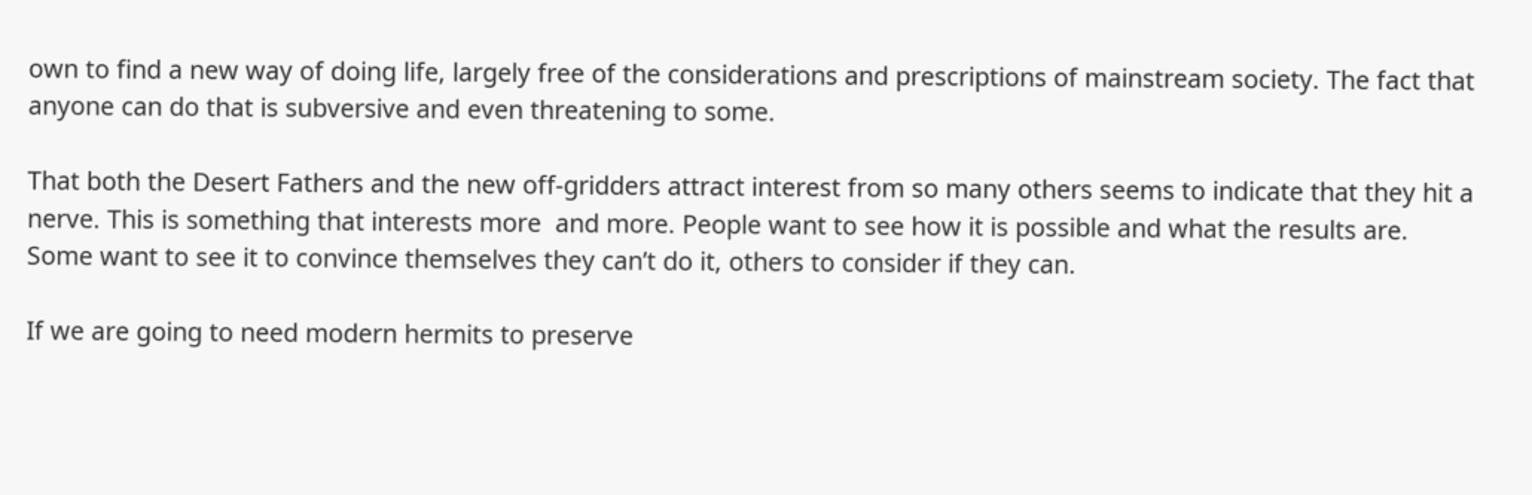own to find a new way of doing life, largely free of the considerations and prescriptions of mainstream society. The fact that anyone can do that is subversive and even threatening to some.

That both the Desert Fathers and the new off-gridders attract interest from so many others seems to indicate that they hit a nerve. This is something that interests more  and more. People want to see how it is possible and what the results are. Some want to see it to convince themselves they can’t do it, others to consider if they can.

If we are going to need modern hermits to preserve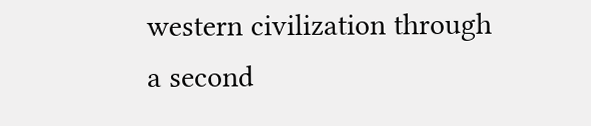western civilization through a second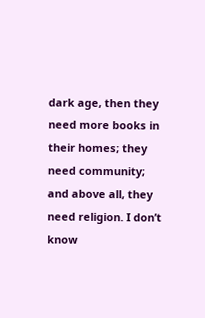dark age, then they need more books in their homes; they need community; and above all, they need religion. I don’t know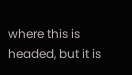where this is headed, but it is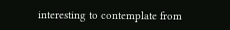interesting to contemplate from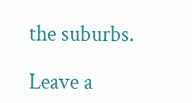the suburbs.

Leave a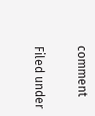comment

Filed under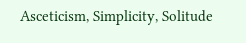Asceticism, Simplicity, Solitude